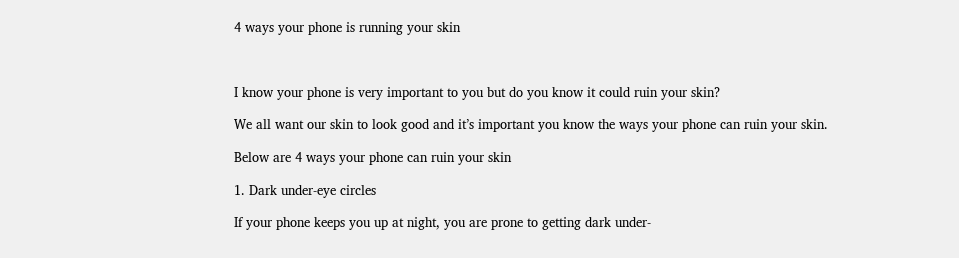4 ways your phone is running your skin



I know your phone is very important to you but do you know it could ruin your skin?

We all want our skin to look good and it’s important you know the ways your phone can ruin your skin.

Below are 4 ways your phone can ruin your skin

1. Dark under-eye circles

If your phone keeps you up at night, you are prone to getting dark under-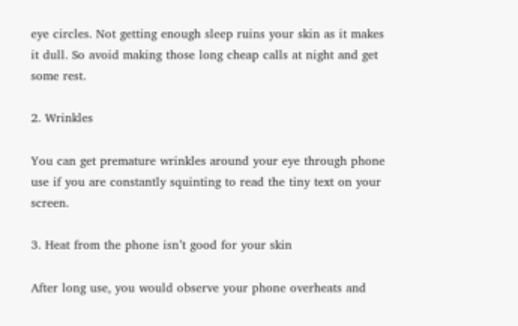eye circles. Not getting enough sleep ruins your skin as it makes it dull. So avoid making those long cheap calls at night and get some rest.

2. Wrinkles

You can get premature wrinkles around your eye through phone use if you are constantly squinting to read the tiny text on your screen.

3. Heat from the phone isn’t good for your skin

After long use, you would observe your phone overheats and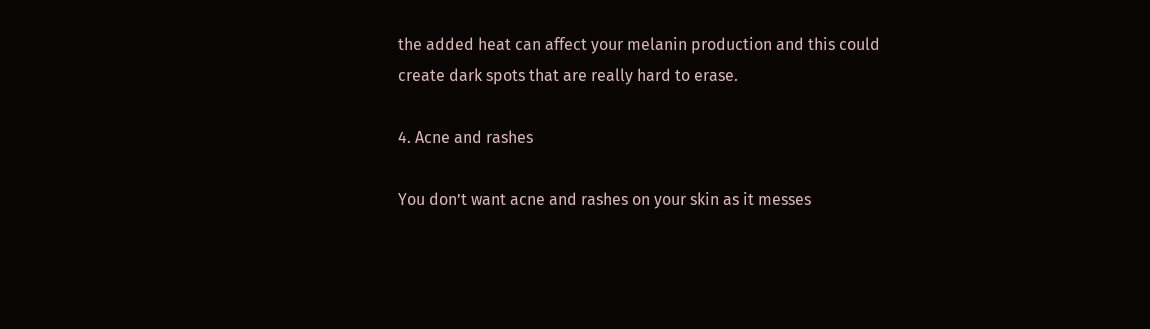the added heat can affect your melanin production and this could create dark spots that are really hard to erase.

4. Acne and rashes

You don’t want acne and rashes on your skin as it messes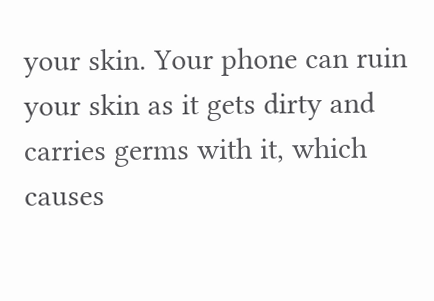your skin. Your phone can ruin your skin as it gets dirty and carries germs with it, which causes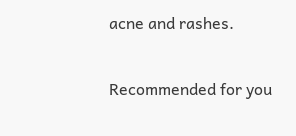acne and rashes.

Recommended for you